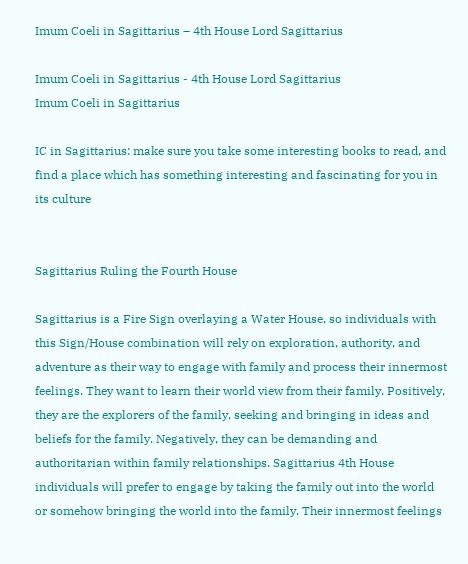Imum Coeli in Sagittarius – 4th House Lord Sagittarius

Imum Coeli in Sagittarius - 4th House Lord Sagittarius
Imum Coeli in Sagittarius

IC in Sagittarius: make sure you take some interesting books to read, and find a place which has something interesting and fascinating for you in its culture


Sagittarius Ruling the Fourth House

Sagittarius is a Fire Sign overlaying a Water House, so individuals with this Sign/House combination will rely on exploration, authority, and adventure as their way to engage with family and process their innermost feelings. They want to learn their world view from their family. Positively, they are the explorers of the family, seeking and bringing in ideas and beliefs for the family. Negatively, they can be demanding and authoritarian within family relationships. Sagittarius 4th House individuals will prefer to engage by taking the family out into the world or somehow bringing the world into the family. Their innermost feelings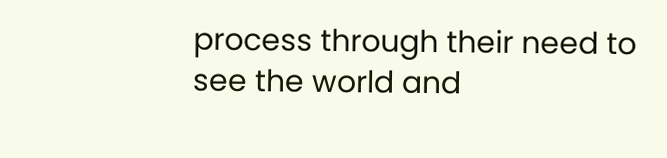process through their need to see the world and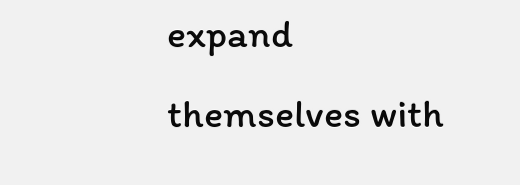expand themselves with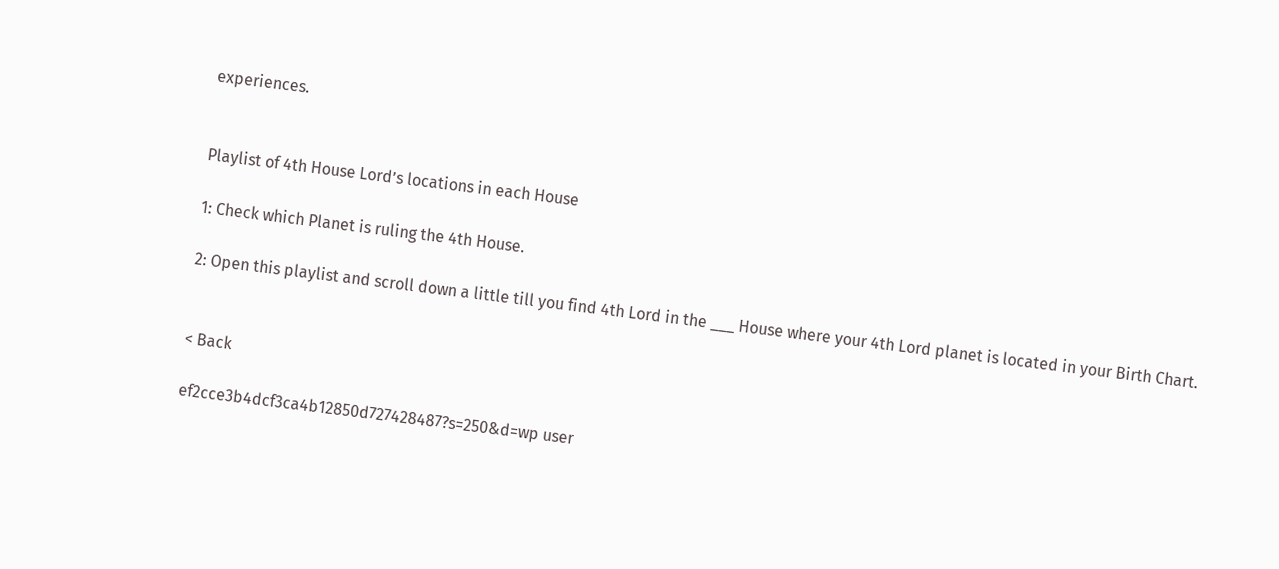experiences.


Playlist of 4th House Lord’s locations in each House

1: Check which Planet is ruling the 4th House.

2: Open this playlist and scroll down a little till you find 4th Lord in the ___ House where your 4th Lord planet is located in your Birth Chart.


< Back

ef2cce3b4dcf3ca4b12850d727428487?s=250&d=wp user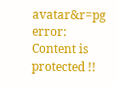avatar&r=pg
error: Content is protected !!